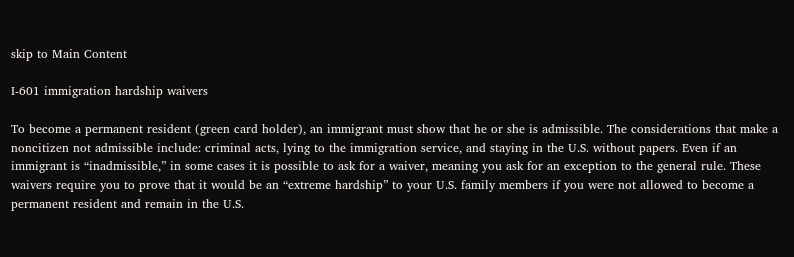skip to Main Content

I-601 immigration hardship waivers

To become a permanent resident (green card holder), an immigrant must show that he or she is admissible. The considerations that make a noncitizen not admissible include: criminal acts, lying to the immigration service, and staying in the U.S. without papers. Even if an immigrant is “inadmissible,” in some cases it is possible to ask for a waiver, meaning you ask for an exception to the general rule. These waivers require you to prove that it would be an “extreme hardship” to your U.S. family members if you were not allowed to become a permanent resident and remain in the U.S.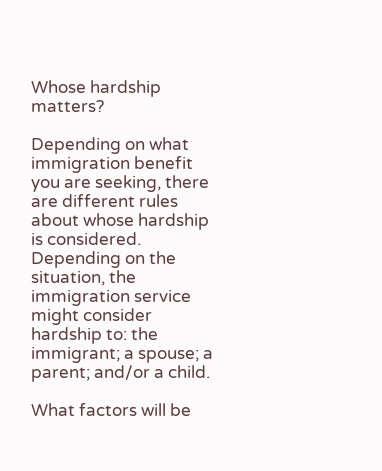Whose hardship matters?

Depending on what immigration benefit you are seeking, there are different rules about whose hardship is considered. Depending on the situation, the immigration service might consider hardship to: the immigrant; a spouse; a parent; and/or a child.

What factors will be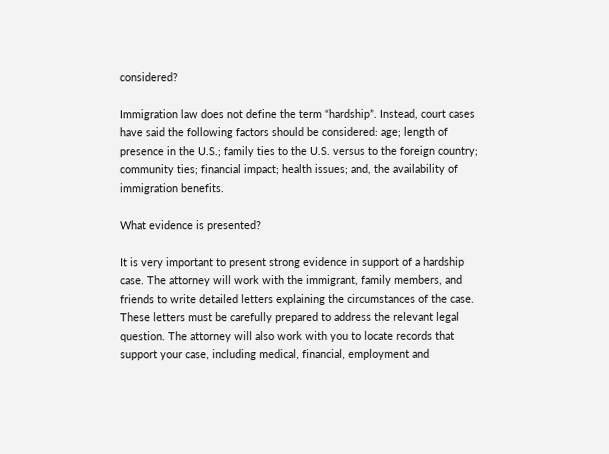considered?

Immigration law does not define the term “hardship”. Instead, court cases have said the following factors should be considered: age; length of presence in the U.S.; family ties to the U.S. versus to the foreign country; community ties; financial impact; health issues; and, the availability of immigration benefits.

What evidence is presented?

It is very important to present strong evidence in support of a hardship case. The attorney will work with the immigrant, family members, and friends to write detailed letters explaining the circumstances of the case. These letters must be carefully prepared to address the relevant legal question. The attorney will also work with you to locate records that support your case, including medical, financial, employment and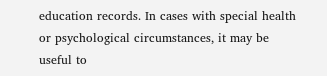education records. In cases with special health or psychological circumstances, it may be useful to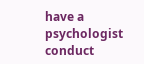have a psychologist conduct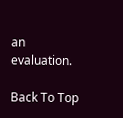an evaluation.

Back To Top